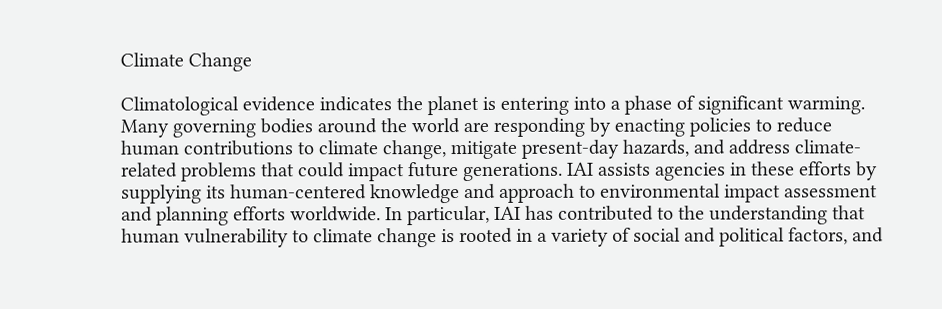Climate Change

Climatological evidence indicates the planet is entering into a phase of significant warming. Many governing bodies around the world are responding by enacting policies to reduce human contributions to climate change, mitigate present-day hazards, and address climate-related problems that could impact future generations. IAI assists agencies in these efforts by supplying its human-centered knowledge and approach to environmental impact assessment and planning efforts worldwide. In particular, IAI has contributed to the understanding that human vulnerability to climate change is rooted in a variety of social and political factors, and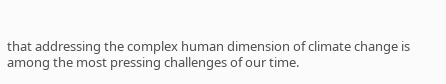that addressing the complex human dimension of climate change is among the most pressing challenges of our time.